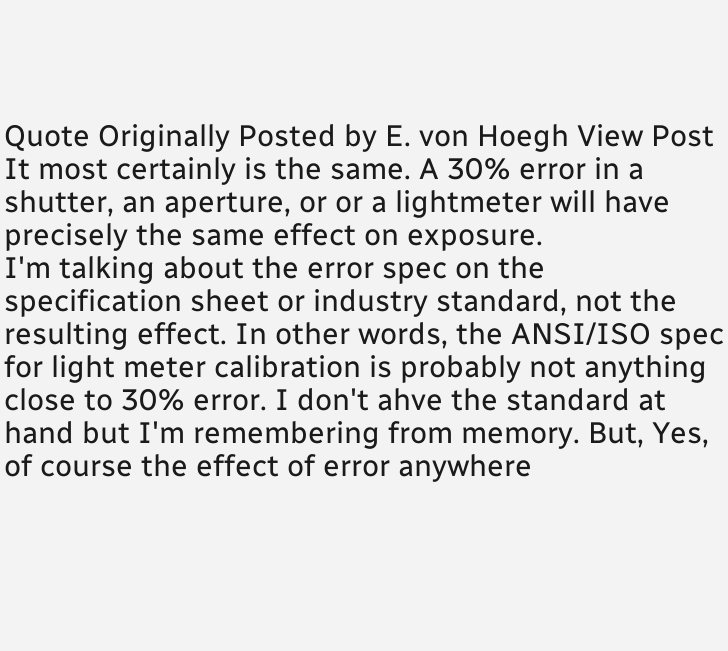Quote Originally Posted by E. von Hoegh View Post
It most certainly is the same. A 30% error in a shutter, an aperture, or or a lightmeter will have precisely the same effect on exposure.
I'm talking about the error spec on the specification sheet or industry standard, not the resulting effect. In other words, the ANSI/ISO spec for light meter calibration is probably not anything close to 30% error. I don't ahve the standard at hand but I'm remembering from memory. But, Yes, of course the effect of error anywhere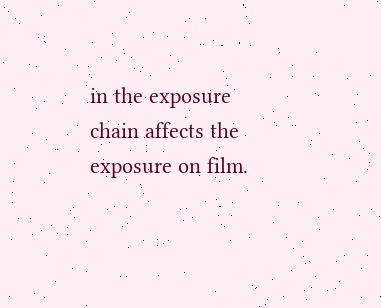in the exposure chain affects the exposure on film.